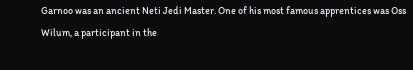Garnoo was an ancient Neti Jedi Master. One of his most famous apprentices was Oss Wilum, a participant in the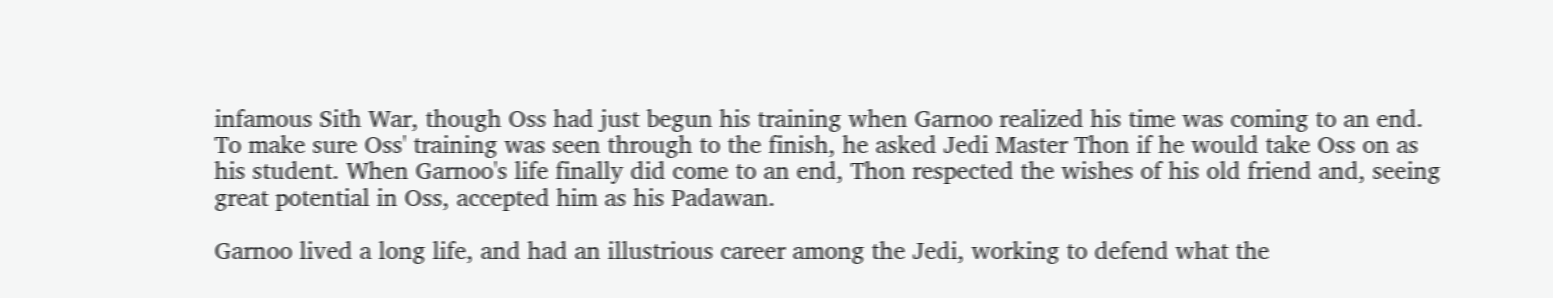infamous Sith War, though Oss had just begun his training when Garnoo realized his time was coming to an end. To make sure Oss' training was seen through to the finish, he asked Jedi Master Thon if he would take Oss on as his student. When Garnoo's life finally did come to an end, Thon respected the wishes of his old friend and, seeing great potential in Oss, accepted him as his Padawan.

Garnoo lived a long life, and had an illustrious career among the Jedi, working to defend what the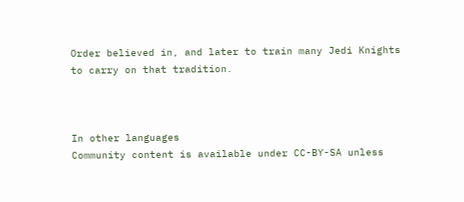Order believed in, and later to train many Jedi Knights to carry on that tradition.



In other languages
Community content is available under CC-BY-SA unless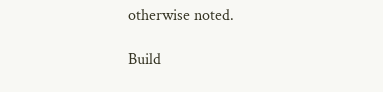otherwise noted.

Build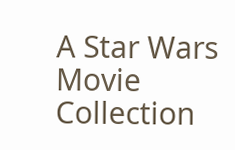A Star Wars Movie Collection